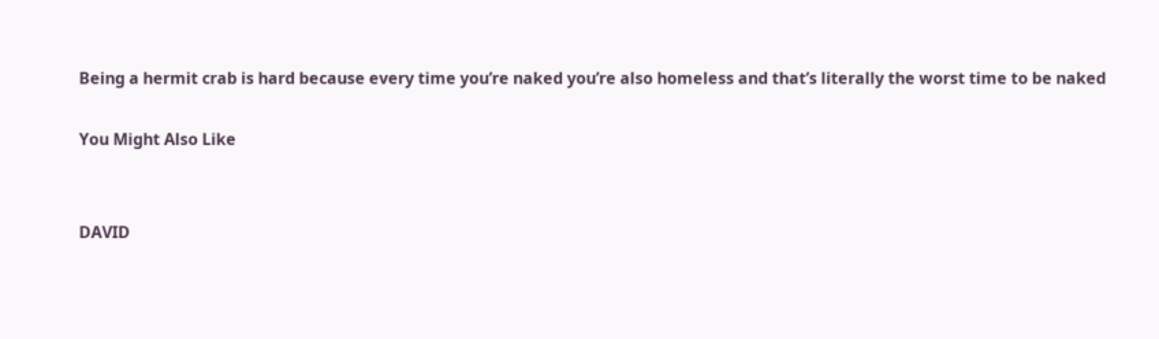Being a hermit crab is hard because every time you’re naked you’re also homeless and that’s literally the worst time to be naked

You Might Also Like


DAVID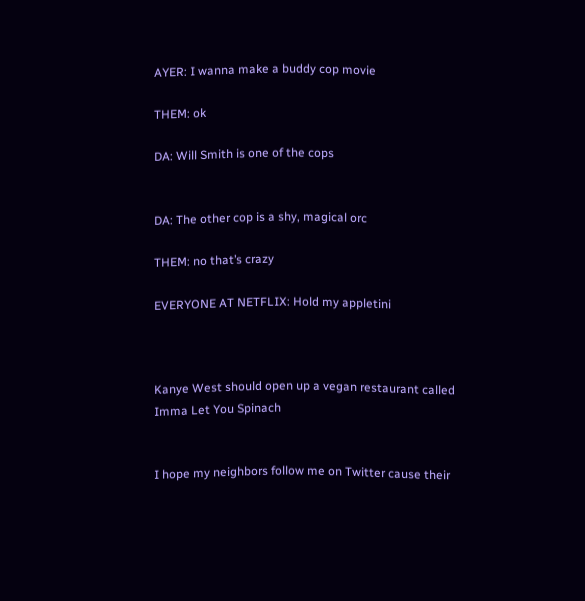AYER: I wanna make a buddy cop movie

THEM: ok

DA: Will Smith is one of the cops


DA: The other cop is a shy, magical orc

THEM: no that’s crazy

EVERYONE AT NETFLIX: Hold my appletini



Kanye West should open up a vegan restaurant called Imma Let You Spinach


I hope my neighbors follow me on Twitter cause their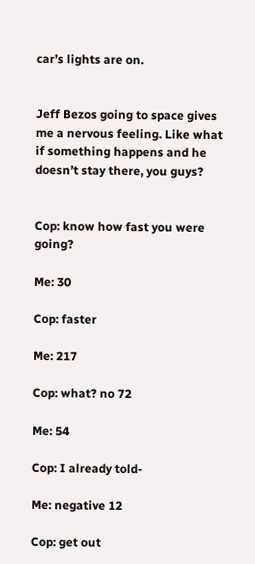car’s lights are on.


Jeff Bezos going to space gives me a nervous feeling. Like what if something happens and he doesn’t stay there, you guys?


Cop: know how fast you were going?

Me: 30

Cop: faster

Me: 217

Cop: what? no 72

Me: 54

Cop: I already told-

Me: negative 12

Cop: get out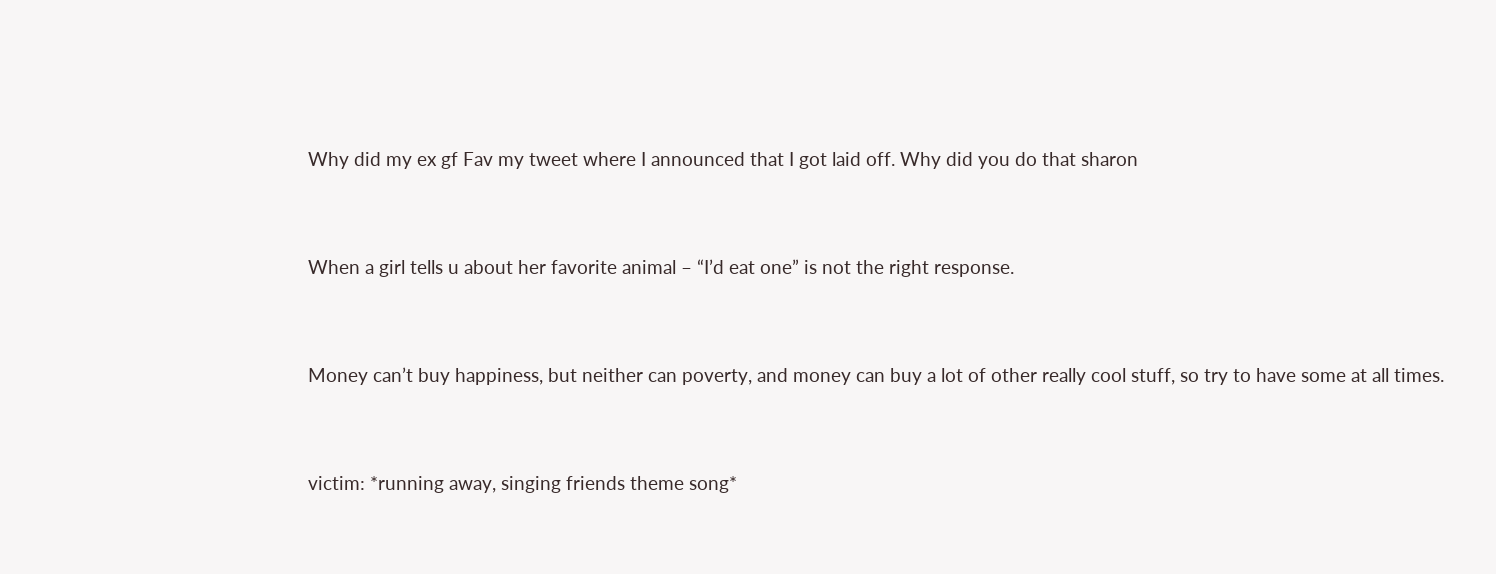Why did my ex gf Fav my tweet where I announced that I got laid off. Why did you do that sharon


When a girl tells u about her favorite animal – “I’d eat one” is not the right response.


Money can’t buy happiness, but neither can poverty, and money can buy a lot of other really cool stuff, so try to have some at all times.


victim: *running away, singing friends theme song*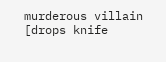murderous villain [drops knife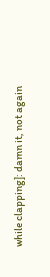while clapping]: damn it, not again